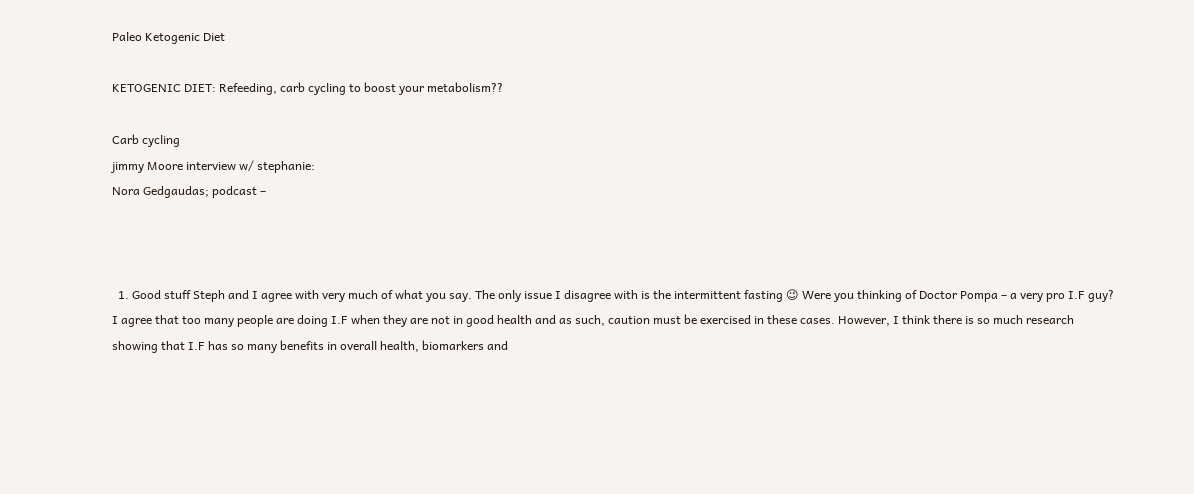Paleo Ketogenic Diet

KETOGENIC DIET: Refeeding, carb cycling to boost your metabolism??

Carb cycling
jimmy Moore interview w/ stephanie:
Nora Gedgaudas; podcast –



  1. Good stuff Steph and I agree with very much of what you say. The only issue I disagree with is the intermittent fasting 😉 Were you thinking of Doctor Pompa – a very pro I.F guy? I agree that too many people are doing I.F when they are not in good health and as such, caution must be exercised in these cases. However, I think there is so much research showing that I.F has so many benefits in overall health, biomarkers and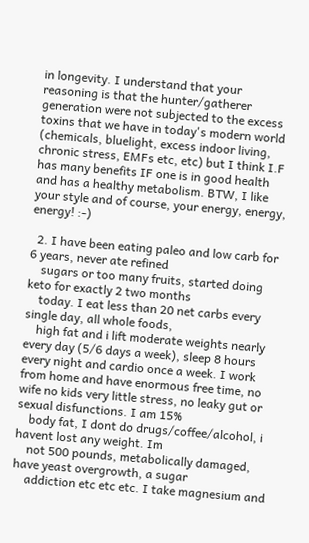in longevity. I understand that your reasoning is that the hunter/gatherer generation were not subjected to the excess toxins that we have in today's modern world (chemicals, bluelight, excess indoor living, chronic stress, EMFs etc, etc) but I think I.F has many benefits IF one is in good health and has a healthy metabolism. BTW, I like your style and of course, your energy, energy, energy! :-)

  2. I have been eating paleo and low carb for 6 years, never ate refined
    sugars or too many fruits, started doing keto for exactly 2 two months
    today. I eat less than 20 net carbs every single day, all whole foods,
    high fat and i lift moderate weights nearly every day (5/6 days a week), sleep 8 hours every night and cardio once a week. I work from home and have enormous free time, no wife no kids very little stress, no leaky gut or sexual disfunctions. I am 15%
    body fat, I dont do drugs/coffee/alcohol, i havent lost any weight. Im
    not 500 pounds, metabolically damaged, have yeast overgrowth, a sugar
    addiction etc etc etc. I take magnesium and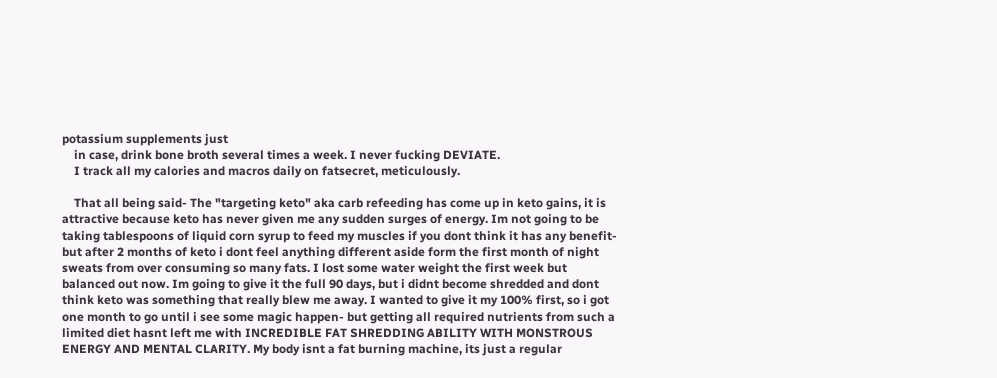potassium supplements just
    in case, drink bone broth several times a week. I never fucking DEVIATE.
    I track all my calories and macros daily on fatsecret, meticulously.

    That all being said- The "targeting keto" aka carb refeeding has come up in keto gains, it is attractive because keto has never given me any sudden surges of energy. Im not going to be taking tablespoons of liquid corn syrup to feed my muscles if you dont think it has any benefit- but after 2 months of keto i dont feel anything different aside form the first month of night sweats from over consuming so many fats. I lost some water weight the first week but balanced out now. Im going to give it the full 90 days, but i didnt become shredded and dont think keto was something that really blew me away. I wanted to give it my 100% first, so i got one month to go until i see some magic happen- but getting all required nutrients from such a limited diet hasnt left me with INCREDIBLE FAT SHREDDING ABILITY WITH MONSTROUS ENERGY AND MENTAL CLARITY. My body isnt a fat burning machine, its just a regular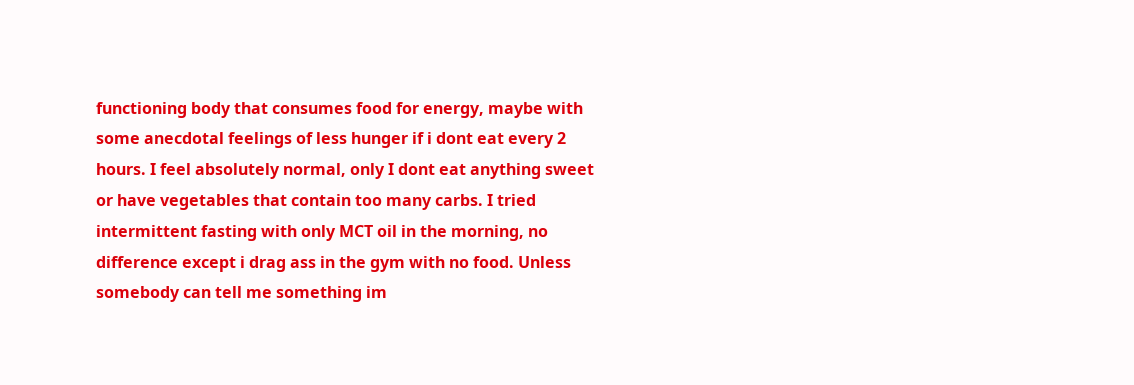functioning body that consumes food for energy, maybe with some anecdotal feelings of less hunger if i dont eat every 2 hours. I feel absolutely normal, only I dont eat anything sweet or have vegetables that contain too many carbs. I tried intermittent fasting with only MCT oil in the morning, no difference except i drag ass in the gym with no food. Unless somebody can tell me something im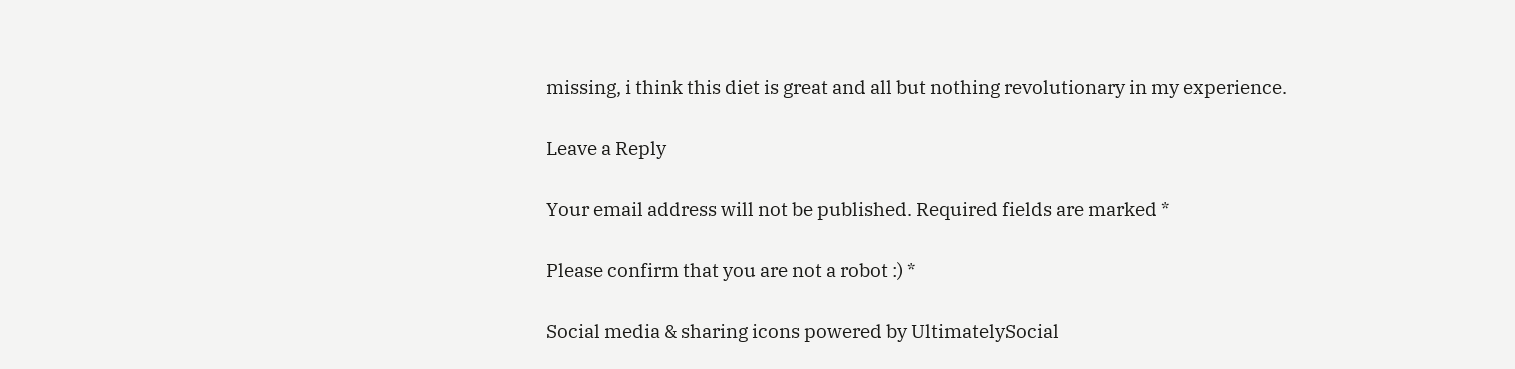missing, i think this diet is great and all but nothing revolutionary in my experience.

Leave a Reply

Your email address will not be published. Required fields are marked *

Please confirm that you are not a robot :) *

Social media & sharing icons powered by UltimatelySocial